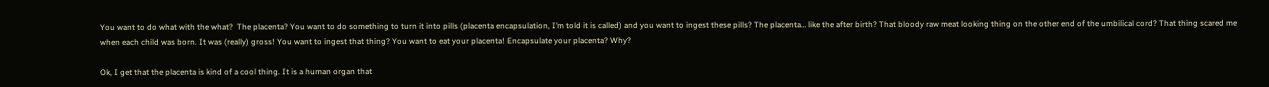You want to do what with the what?  The placenta? You want to do something to turn it into pills (placenta encapsulation, I’m told it is called) and you want to ingest these pills? The placenta… like the after birth? That bloody raw meat looking thing on the other end of the umbilical cord? That thing scared me when each child was born. It was (really) gross! You want to ingest that thing? You want to eat your placenta! Encapsulate your placenta? Why?

Ok, I get that the placenta is kind of a cool thing. It is a human organ that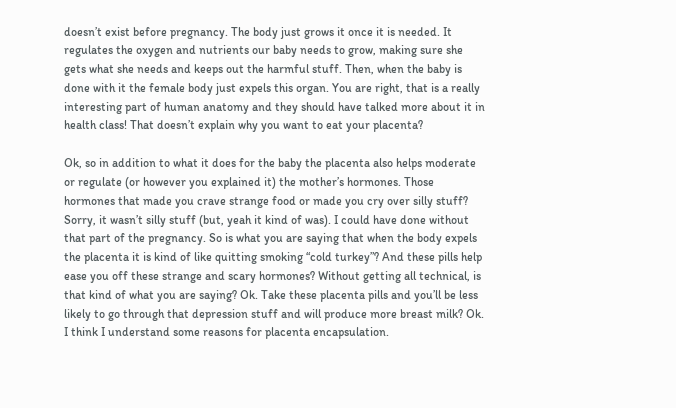doesn’t exist before pregnancy. The body just grows it once it is needed. It regulates the oxygen and nutrients our baby needs to grow, making sure she gets what she needs and keeps out the harmful stuff. Then, when the baby is done with it the female body just expels this organ. You are right, that is a really interesting part of human anatomy and they should have talked more about it in health class! That doesn’t explain why you want to eat your placenta?

Ok, so in addition to what it does for the baby the placenta also helps moderate or regulate (or however you explained it) the mother’s hormones. Those hormones that made you crave strange food or made you cry over silly stuff? Sorry, it wasn’t silly stuff (but, yeah it kind of was). I could have done without that part of the pregnancy. So is what you are saying that when the body expels the placenta it is kind of like quitting smoking “cold turkey”? And these pills help ease you off these strange and scary hormones? Without getting all technical, is that kind of what you are saying? Ok. Take these placenta pills and you’ll be less likely to go through that depression stuff and will produce more breast milk? Ok. I think I understand some reasons for placenta encapsulation.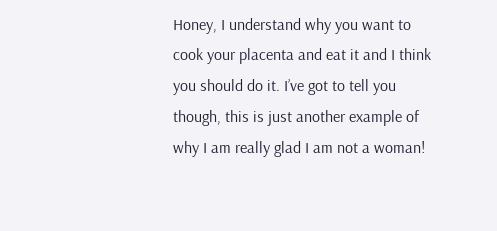Honey, I understand why you want to cook your placenta and eat it and I think you should do it. I’ve got to tell you though, this is just another example of why I am really glad I am not a woman!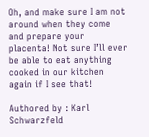Oh, and make sure I am not around when they come and prepare your placenta! Not sure I’ll ever be able to eat anything cooked in our kitchen again if I see that!

Authored by : Karl Schwarzfeld